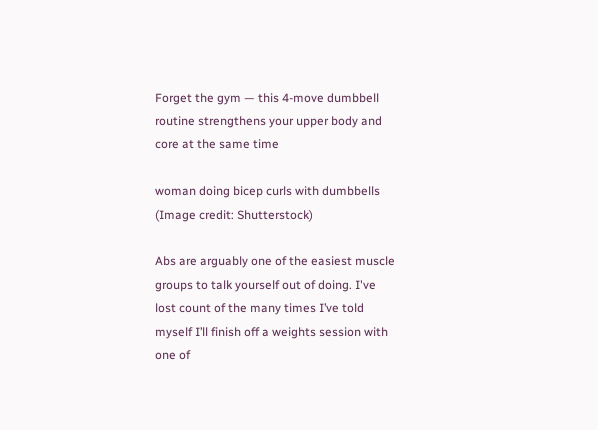Forget the gym — this 4-move dumbbell routine strengthens your upper body and core at the same time

woman doing bicep curls with dumbbells
(Image credit: Shutterstock)

Abs are arguably one of the easiest muscle groups to talk yourself out of doing. I've lost count of the many times I’ve told myself I’ll finish off a weights session with one of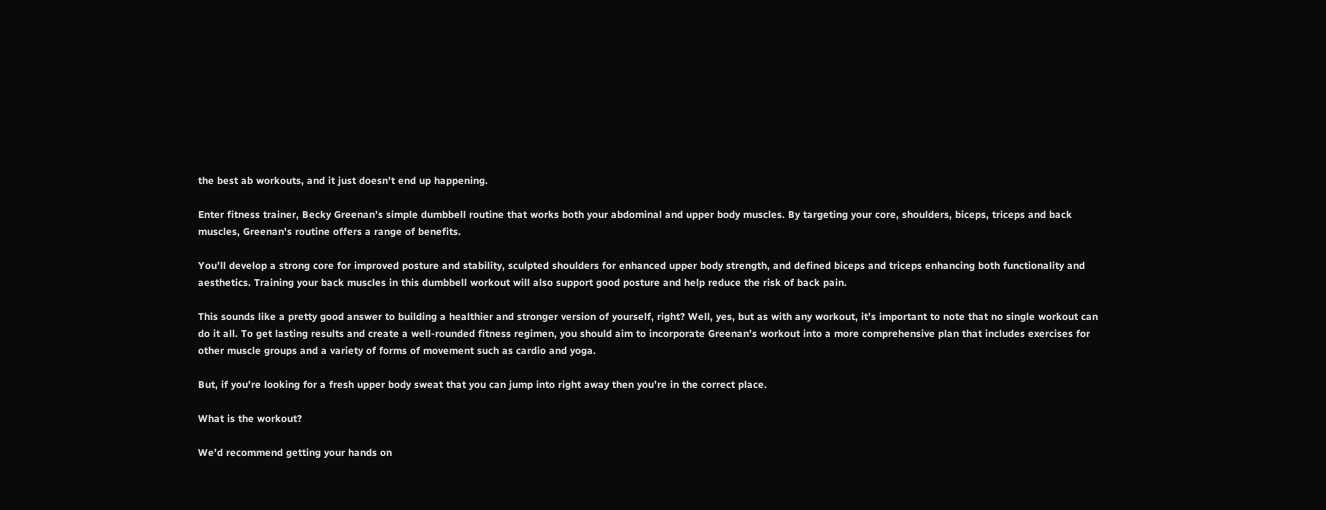the best ab workouts, and it just doesn’t end up happening.

Enter fitness trainer, Becky Greenan’s simple dumbbell routine that works both your abdominal and upper body muscles. By targeting your core, shoulders, biceps, triceps and back muscles, Greenan's routine offers a range of benefits.

You’ll develop a strong core for improved posture and stability, sculpted shoulders for enhanced upper body strength, and defined biceps and triceps enhancing both functionality and aesthetics. Training your back muscles in this dumbbell workout will also support good posture and help reduce the risk of back pain.

This sounds like a pretty good answer to building a healthier and stronger version of yourself, right? Well, yes, but as with any workout, it’s important to note that no single workout can do it all. To get lasting results and create a well-rounded fitness regimen, you should aim to incorporate Greenan’s workout into a more comprehensive plan that includes exercises for other muscle groups and a variety of forms of movement such as cardio and yoga.

But, if you're looking for a fresh upper body sweat that you can jump into right away then you’re in the correct place.

What is the workout?

We’d recommend getting your hands on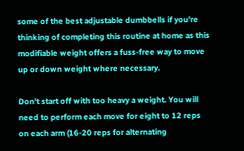some of the best adjustable dumbbells if you're thinking of completing this routine at home as this modifiable weight offers a fuss-free way to move up or down weight where necessary.

Don't start off with too heavy a weight. You will need to perform each move for eight to 12 reps on each arm (16-20 reps for alternating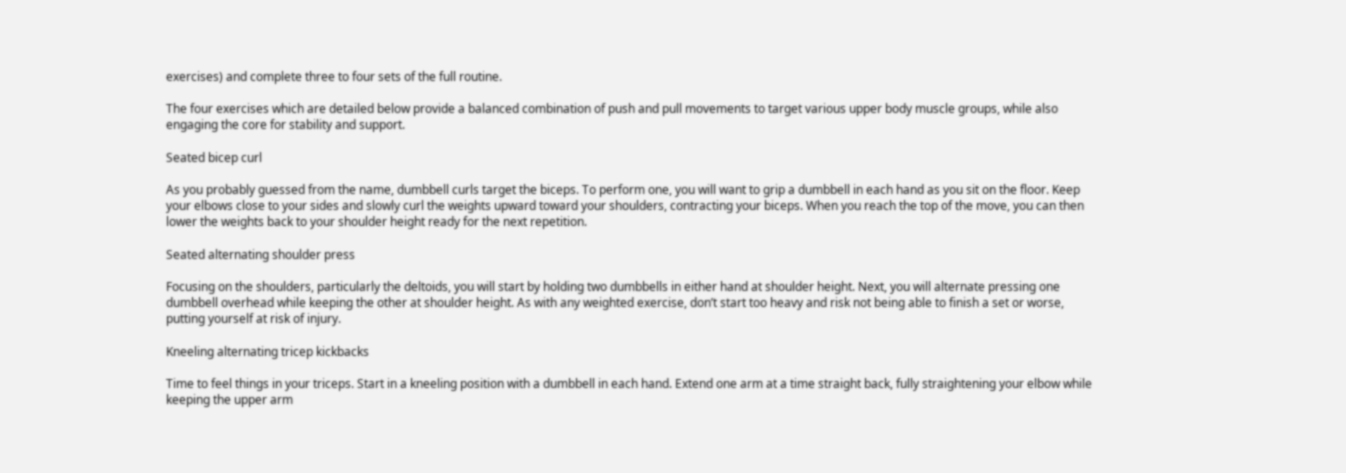exercises) and complete three to four sets of the full routine.

The four exercises which are detailed below provide a balanced combination of push and pull movements to target various upper body muscle groups, while also engaging the core for stability and support.

Seated bicep curl

As you probably guessed from the name, dumbbell curls target the biceps. To perform one, you will want to grip a dumbbell in each hand as you sit on the floor. Keep your elbows close to your sides and slowly curl the weights upward toward your shoulders, contracting your biceps. When you reach the top of the move, you can then lower the weights back to your shoulder height ready for the next repetition.

Seated alternating shoulder press

Focusing on the shoulders, particularly the deltoids, you will start by holding two dumbbells in either hand at shoulder height. Next, you will alternate pressing one dumbbell overhead while keeping the other at shoulder height. As with any weighted exercise, don’t start too heavy and risk not being able to finish a set or worse, putting yourself at risk of injury.

Kneeling alternating tricep kickbacks

Time to feel things in your triceps. Start in a kneeling position with a dumbbell in each hand. Extend one arm at a time straight back, fully straightening your elbow while keeping the upper arm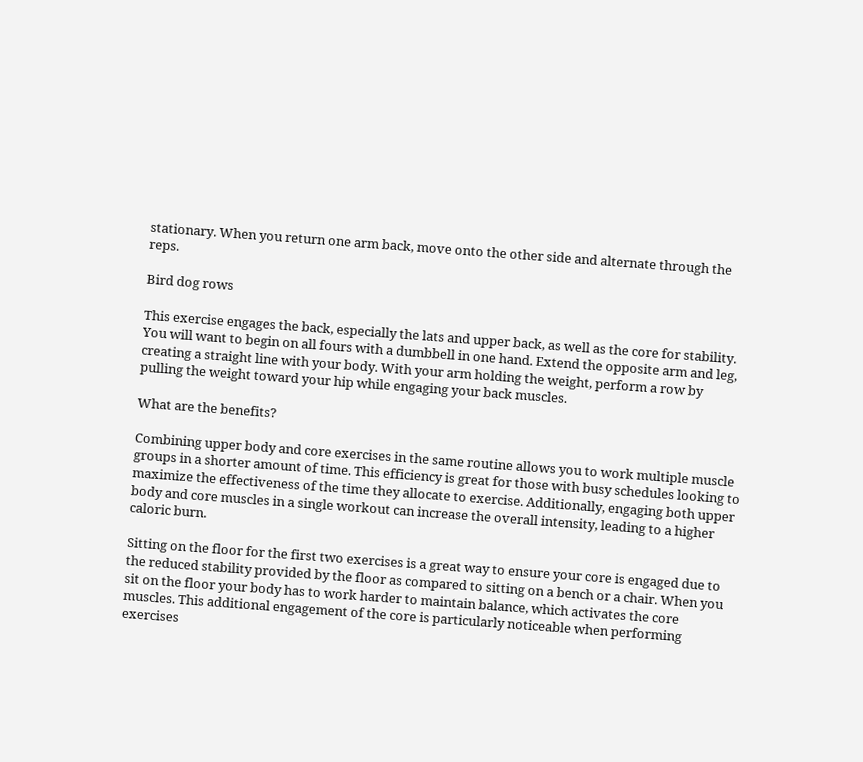stationary. When you return one arm back, move onto the other side and alternate through the reps.

Bird dog rows

This exercise engages the back, especially the lats and upper back, as well as the core for stability. You will want to begin on all fours with a dumbbell in one hand. Extend the opposite arm and leg, creating a straight line with your body. With your arm holding the weight, perform a row by pulling the weight toward your hip while engaging your back muscles.

What are the benefits?

Combining upper body and core exercises in the same routine allows you to work multiple muscle groups in a shorter amount of time. This efficiency is great for those with busy schedules looking to maximize the effectiveness of the time they allocate to exercise. Additionally, engaging both upper body and core muscles in a single workout can increase the overall intensity, leading to a higher caloric burn.

Sitting on the floor for the first two exercises is a great way to ensure your core is engaged due to the reduced stability provided by the floor as compared to sitting on a bench or a chair. When you sit on the floor your body has to work harder to maintain balance, which activates the core muscles. This additional engagement of the core is particularly noticeable when performing exercises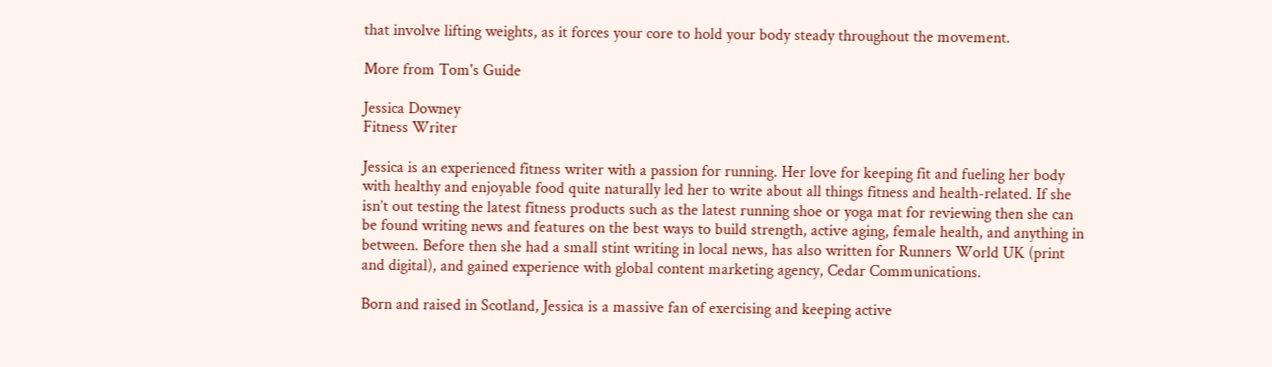that involve lifting weights, as it forces your core to hold your body steady throughout the movement.

More from Tom's Guide

Jessica Downey
Fitness Writer

Jessica is an experienced fitness writer with a passion for running. Her love for keeping fit and fueling her body with healthy and enjoyable food quite naturally led her to write about all things fitness and health-related. If she isn’t out testing the latest fitness products such as the latest running shoe or yoga mat for reviewing then she can be found writing news and features on the best ways to build strength, active aging, female health, and anything in between. Before then she had a small stint writing in local news, has also written for Runners World UK (print and digital), and gained experience with global content marketing agency, Cedar Communications.

Born and raised in Scotland, Jessica is a massive fan of exercising and keeping active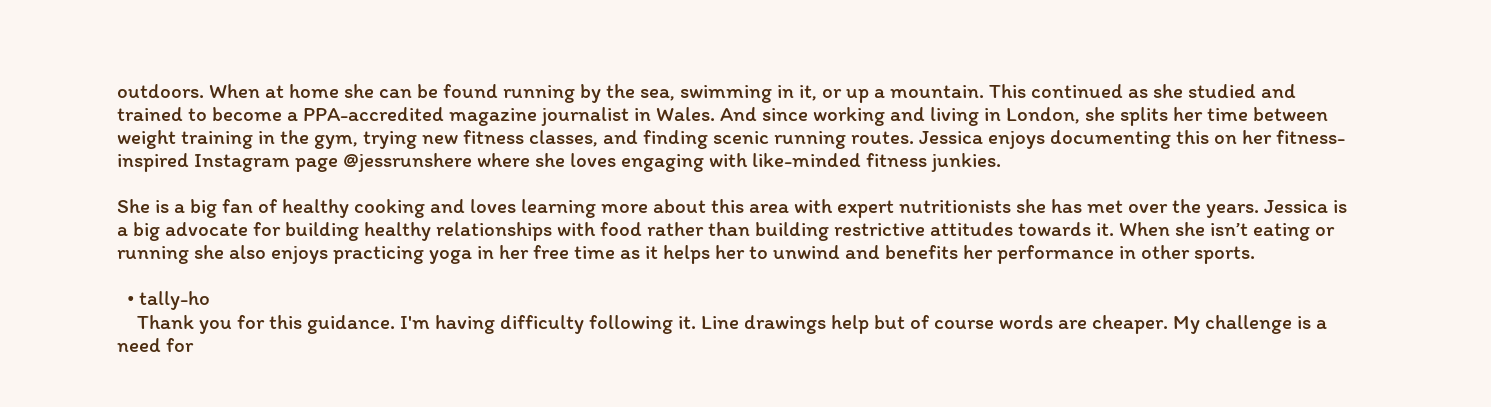outdoors. When at home she can be found running by the sea, swimming in it, or up a mountain. This continued as she studied and trained to become a PPA-accredited magazine journalist in Wales. And since working and living in London, she splits her time between weight training in the gym, trying new fitness classes, and finding scenic running routes. Jessica enjoys documenting this on her fitness-inspired Instagram page @jessrunshere where she loves engaging with like-minded fitness junkies.

She is a big fan of healthy cooking and loves learning more about this area with expert nutritionists she has met over the years. Jessica is a big advocate for building healthy relationships with food rather than building restrictive attitudes towards it. When she isn’t eating or running she also enjoys practicing yoga in her free time as it helps her to unwind and benefits her performance in other sports.

  • tally-ho
    Thank you for this guidance. I'm having difficulty following it. Line drawings help but of course words are cheaper. My challenge is a need for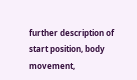further description of start position, body movement,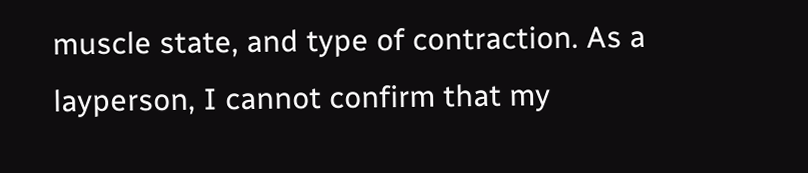muscle state, and type of contraction. As a layperson, I cannot confirm that my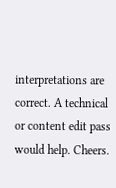interpretations are correct. A technical or content edit pass would help. Cheers.